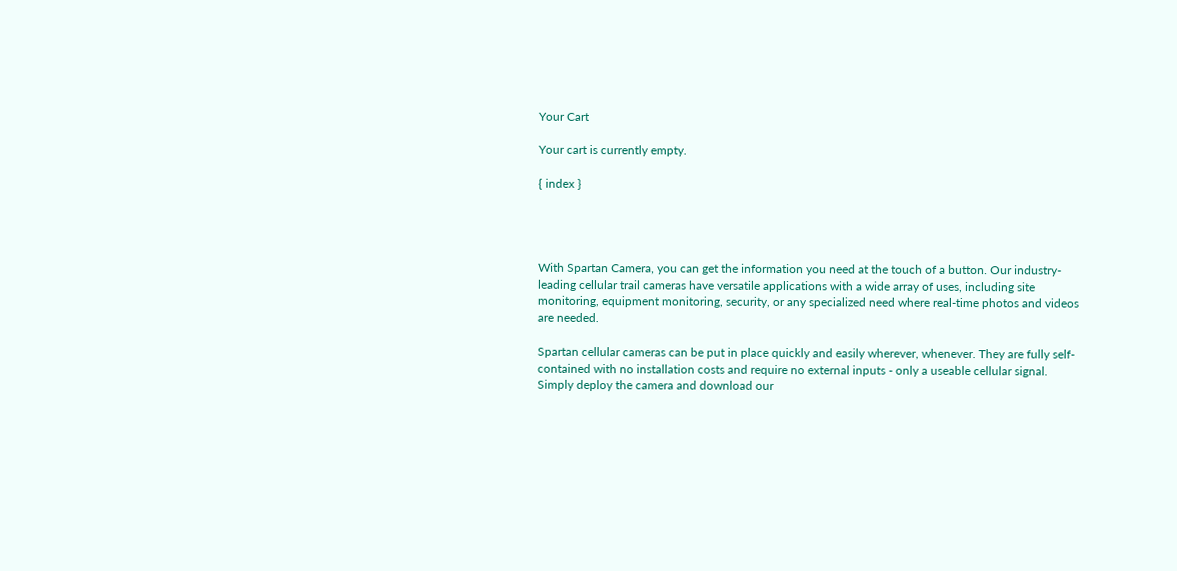Your Cart

Your cart is currently empty.

{ index }




With Spartan Camera, you can get the information you need at the touch of a button. Our industry-leading cellular trail cameras have versatile applications with a wide array of uses, including site monitoring, equipment monitoring, security, or any specialized need where real-time photos and videos are needed.

Spartan cellular cameras can be put in place quickly and easily wherever, whenever. They are fully self-contained with no installation costs and require no external inputs - only a useable cellular signal. Simply deploy the camera and download our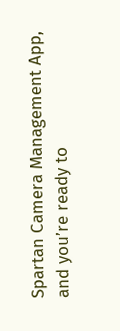Spartan Camera Management App, and you’re ready to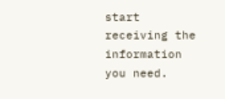start receiving the information you need.